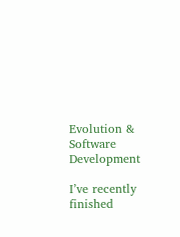Evolution & Software Development

I’ve recently finished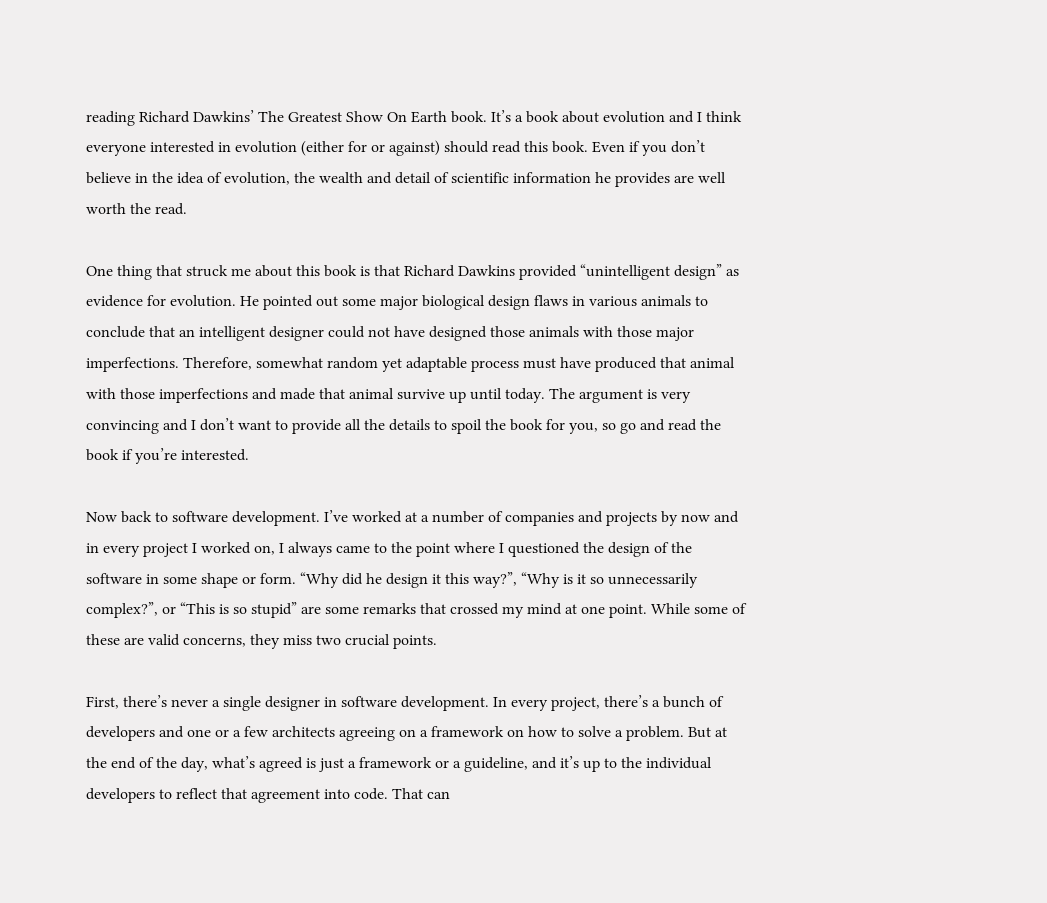reading Richard Dawkins’ The Greatest Show On Earth book. It’s a book about evolution and I think everyone interested in evolution (either for or against) should read this book. Even if you don’t believe in the idea of evolution, the wealth and detail of scientific information he provides are well worth the read.

One thing that struck me about this book is that Richard Dawkins provided “unintelligent design” as evidence for evolution. He pointed out some major biological design flaws in various animals to conclude that an intelligent designer could not have designed those animals with those major imperfections. Therefore, somewhat random yet adaptable process must have produced that animal with those imperfections and made that animal survive up until today. The argument is very convincing and I don’t want to provide all the details to spoil the book for you, so go and read the book if you’re interested.

Now back to software development. I’ve worked at a number of companies and projects by now and in every project I worked on, I always came to the point where I questioned the design of the software in some shape or form. “Why did he design it this way?”, “Why is it so unnecessarily complex?”, or “This is so stupid” are some remarks that crossed my mind at one point. While some of these are valid concerns, they miss two crucial points.

First, there’s never a single designer in software development. In every project, there’s a bunch of developers and one or a few architects agreeing on a framework on how to solve a problem. But at the end of the day, what’s agreed is just a framework or a guideline, and it’s up to the individual developers to reflect that agreement into code. That can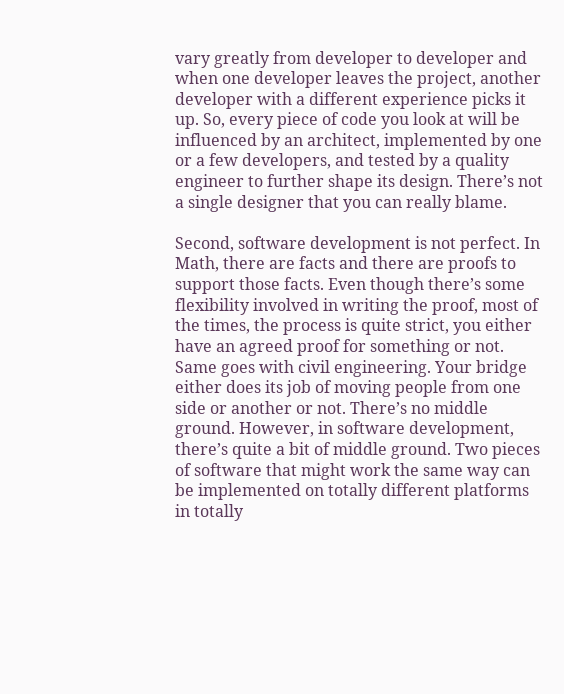vary greatly from developer to developer and when one developer leaves the project, another developer with a different experience picks it up. So, every piece of code you look at will be influenced by an architect, implemented by one or a few developers, and tested by a quality engineer to further shape its design. There’s not a single designer that you can really blame.

Second, software development is not perfect. In Math, there are facts and there are proofs to support those facts. Even though there’s some flexibility involved in writing the proof, most of the times, the process is quite strict, you either have an agreed proof for something or not. Same goes with civil engineering. Your bridge either does its job of moving people from one side or another or not. There’s no middle ground. However, in software development, there’s quite a bit of middle ground. Two pieces of software that might work the same way can be implemented on totally different platforms in totally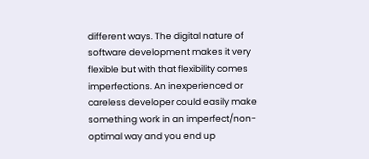different ways. The digital nature of software development makes it very flexible but with that flexibility comes imperfections. An inexperienced or careless developer could easily make something work in an imperfect/non-optimal way and you end up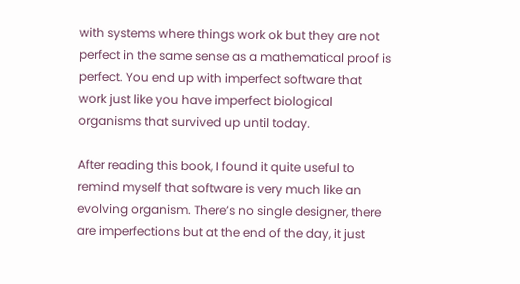with systems where things work ok but they are not perfect in the same sense as a mathematical proof is perfect. You end up with imperfect software that work just like you have imperfect biological organisms that survived up until today.

After reading this book, I found it quite useful to remind myself that software is very much like an evolving organism. There’s no single designer, there are imperfections but at the end of the day, it just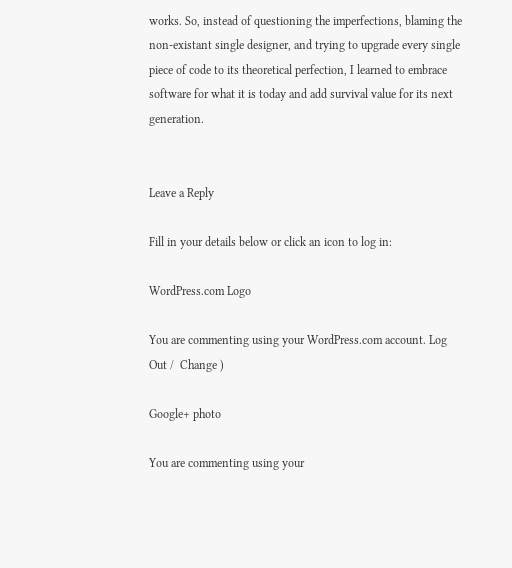works. So, instead of questioning the imperfections, blaming the non-existant single designer, and trying to upgrade every single piece of code to its theoretical perfection, I learned to embrace software for what it is today and add survival value for its next generation.


Leave a Reply

Fill in your details below or click an icon to log in:

WordPress.com Logo

You are commenting using your WordPress.com account. Log Out /  Change )

Google+ photo

You are commenting using your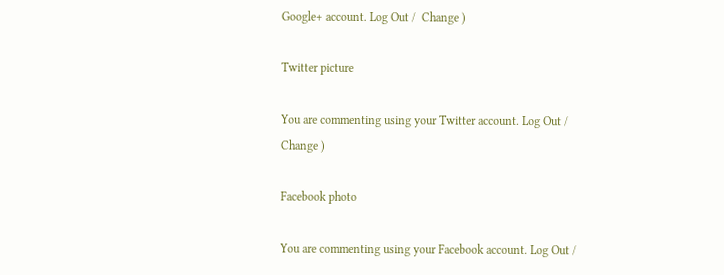Google+ account. Log Out /  Change )

Twitter picture

You are commenting using your Twitter account. Log Out /  Change )

Facebook photo

You are commenting using your Facebook account. Log Out /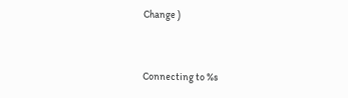Change )


Connecting to %s